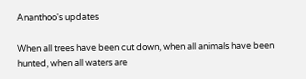Ananthoo's updates

When all trees have been cut down, when all animals have been hunted, when all waters are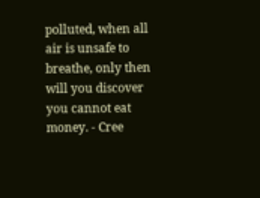polluted, when all air is unsafe to breathe, only then will you discover you cannot eat money. - Cree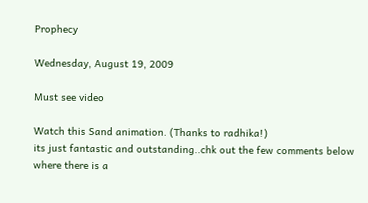Prophecy

Wednesday, August 19, 2009

Must see video

Watch this Sand animation. (Thanks to radhika!)
its just fantastic and outstanding..chk out the few comments below where there is a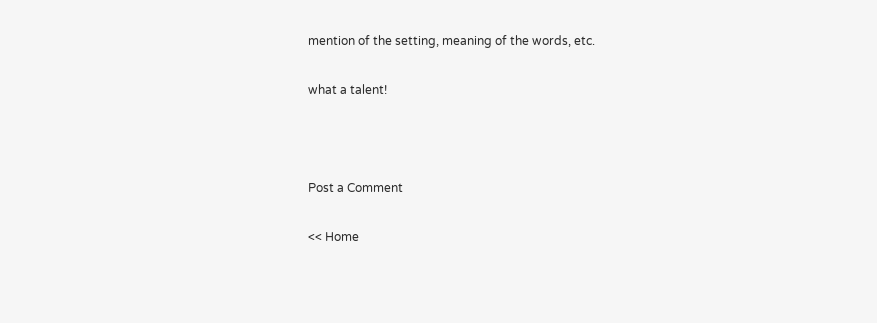mention of the setting, meaning of the words, etc.

what a talent!



Post a Comment

<< Home